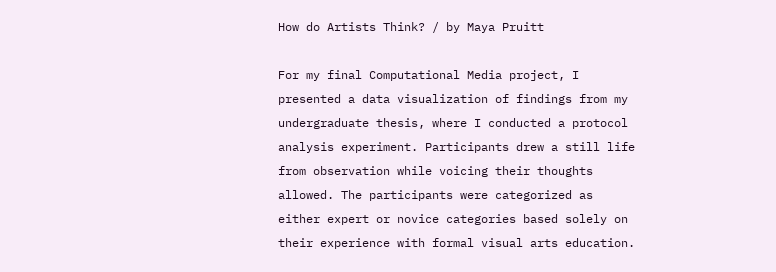How do Artists Think? / by Maya Pruitt

For my final Computational Media project, I presented a data visualization of findings from my undergraduate thesis, where I conducted a protocol analysis experiment. Participants drew a still life from observation while voicing their thoughts allowed. The participants were categorized as either expert or novice categories based solely on their experience with formal visual arts education.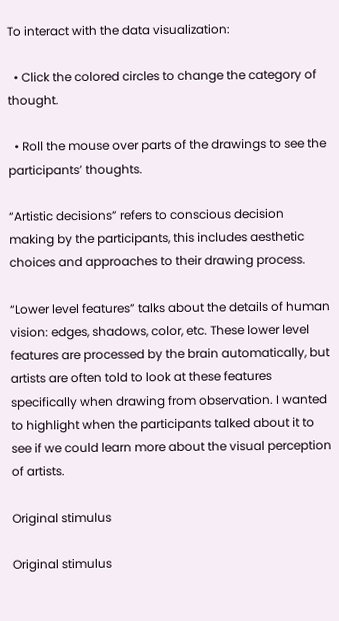To interact with the data visualization:

  • Click the colored circles to change the category of thought.

  • Roll the mouse over parts of the drawings to see the participants’ thoughts.

“Artistic decisions” refers to conscious decision making by the participants, this includes aesthetic choices and approaches to their drawing process.

“Lower level features” talks about the details of human vision: edges, shadows, color, etc. These lower level features are processed by the brain automatically, but artists are often told to look at these features specifically when drawing from observation. I wanted to highlight when the participants talked about it to see if we could learn more about the visual perception of artists.

Original stimulus

Original stimulus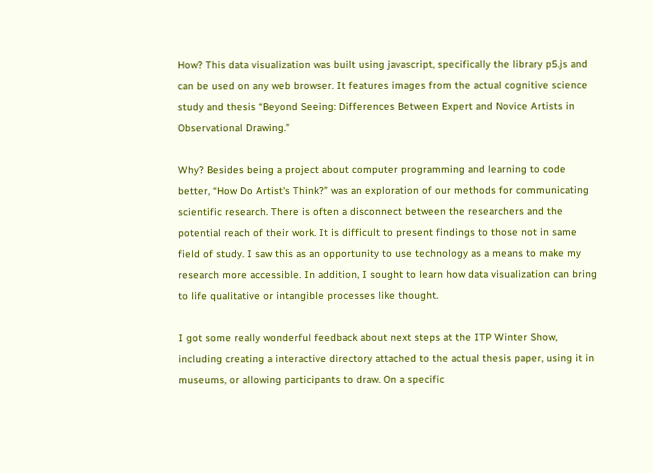How? This data visualization was built using javascript, specifically the library p5.js and can be used on any web browser. It features images from the actual cognitive science study and thesis “Beyond Seeing: Differences Between Expert and Novice Artists in Observational Drawing.”

Why? Besides being a project about computer programming and learning to code better, “How Do Artist's Think?” was an exploration of our methods for communicating scientific research. There is often a disconnect between the researchers and the potential reach of their work. It is difficult to present findings to those not in same field of study. I saw this as an opportunity to use technology as a means to make my research more accessible. In addition, I sought to learn how data visualization can bring to life qualitative or intangible processes like thought.

I got some really wonderful feedback about next steps at the ITP Winter Show, including creating a interactive directory attached to the actual thesis paper, using it in museums, or allowing participants to draw. On a specific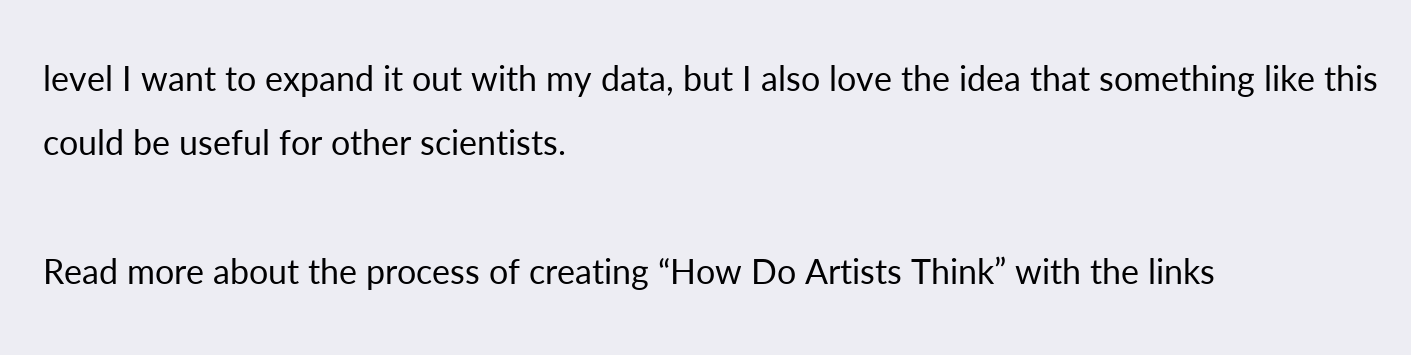level I want to expand it out with my data, but I also love the idea that something like this could be useful for other scientists.

Read more about the process of creating “How Do Artists Think” with the links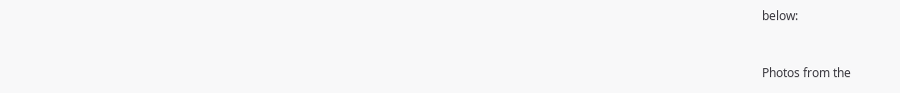below:


Photos from the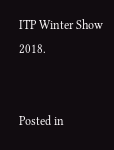ITP Winter Show 2018.


Posted in